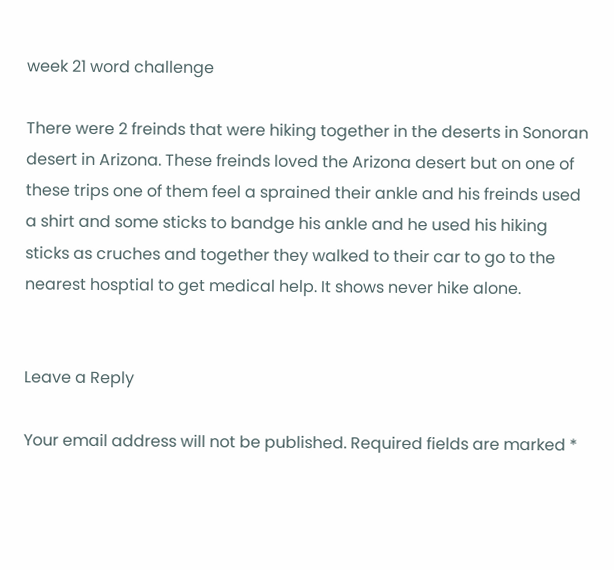week 21 word challenge

There were 2 freinds that were hiking together in the deserts in Sonoran desert in Arizona. These freinds loved the Arizona desert but on one of these trips one of them feel a sprained their ankle and his freinds used a shirt and some sticks to bandge his ankle and he used his hiking sticks as cruches and together they walked to their car to go to the nearest hosptial to get medical help. It shows never hike alone.


Leave a Reply

Your email address will not be published. Required fields are marked *